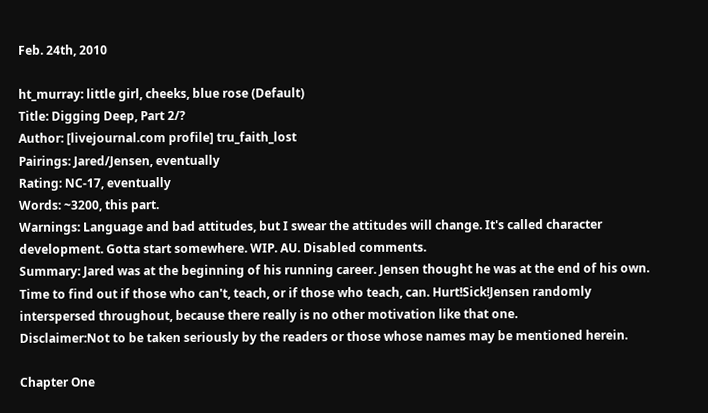Feb. 24th, 2010

ht_murray: little girl, cheeks, blue rose (Default)
Title: Digging Deep, Part 2/?
Author: [livejournal.com profile] tru_faith_lost
Pairings: Jared/Jensen, eventually
Rating: NC-17, eventually
Words: ~3200, this part.
Warnings: Language and bad attitudes, but I swear the attitudes will change. It's called character development. Gotta start somewhere. WIP. AU. Disabled comments.
Summary: Jared was at the beginning of his running career. Jensen thought he was at the end of his own. Time to find out if those who can't, teach, or if those who teach, can. Hurt!Sick!Jensen randomly interspersed throughout, because there really is no other motivation like that one.
Disclaimer:Not to be taken seriously by the readers or those whose names may be mentioned herein.

Chapter One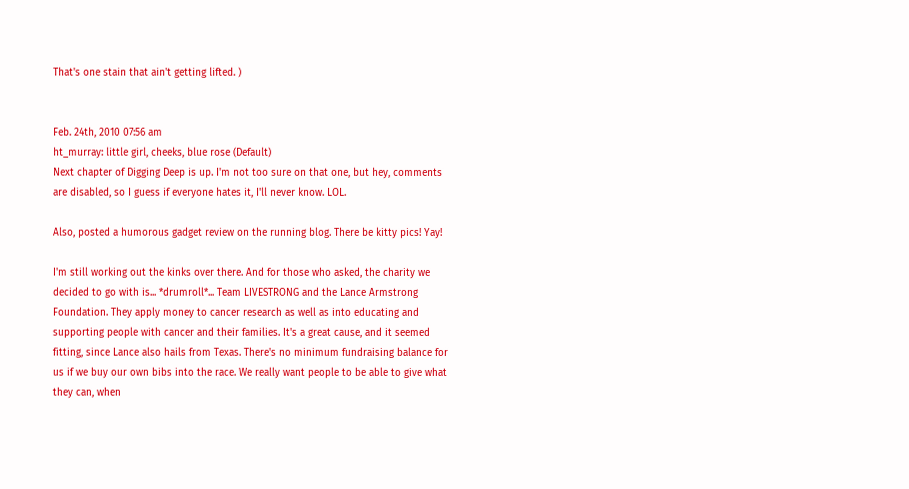That's one stain that ain't getting lifted. )


Feb. 24th, 2010 07:56 am
ht_murray: little girl, cheeks, blue rose (Default)
Next chapter of Digging Deep is up. I'm not too sure on that one, but hey, comments are disabled, so I guess if everyone hates it, I'll never know. LOL.

Also, posted a humorous gadget review on the running blog. There be kitty pics! Yay!

I'm still working out the kinks over there. And for those who asked, the charity we decided to go with is... *drumroll*... Team LIVESTRONG and the Lance Armstrong Foundation. They apply money to cancer research as well as into educating and supporting people with cancer and their families. It's a great cause, and it seemed fitting, since Lance also hails from Texas. There's no minimum fundraising balance for us if we buy our own bibs into the race. We really want people to be able to give what they can, when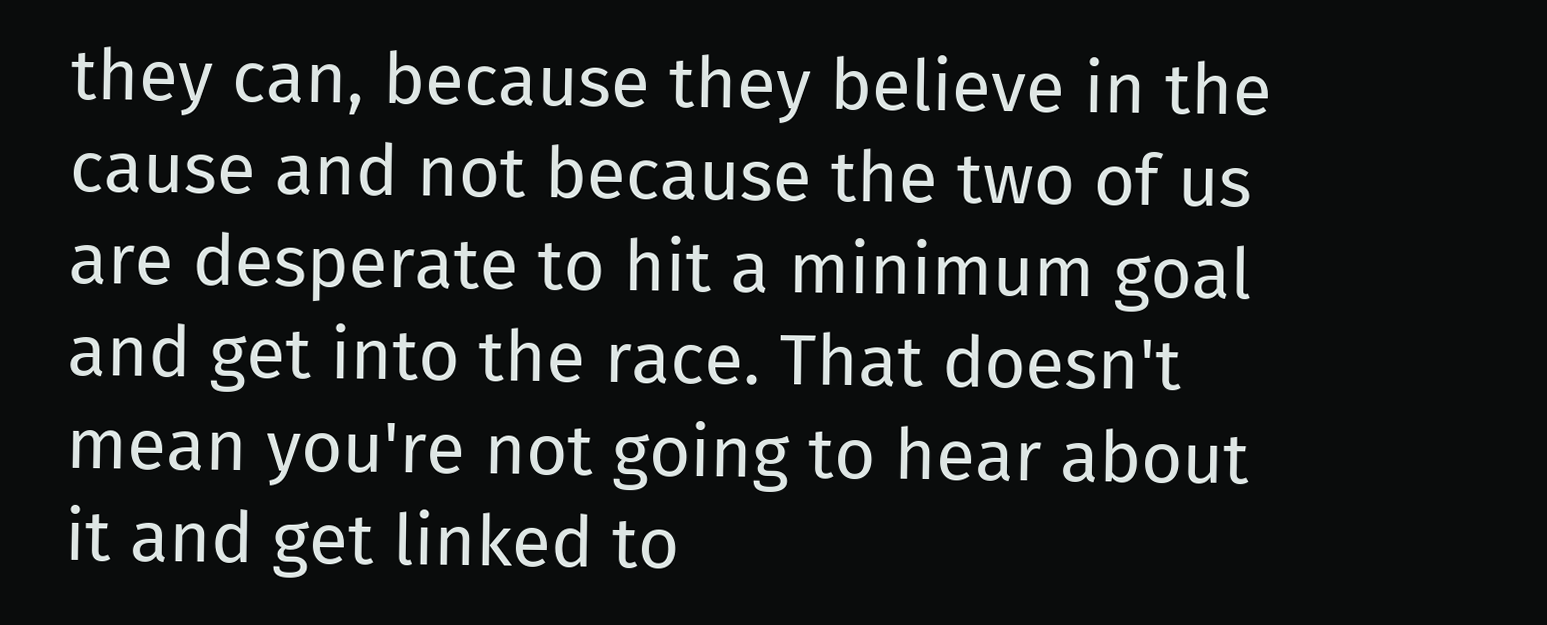they can, because they believe in the cause and not because the two of us are desperate to hit a minimum goal and get into the race. That doesn't mean you're not going to hear about it and get linked to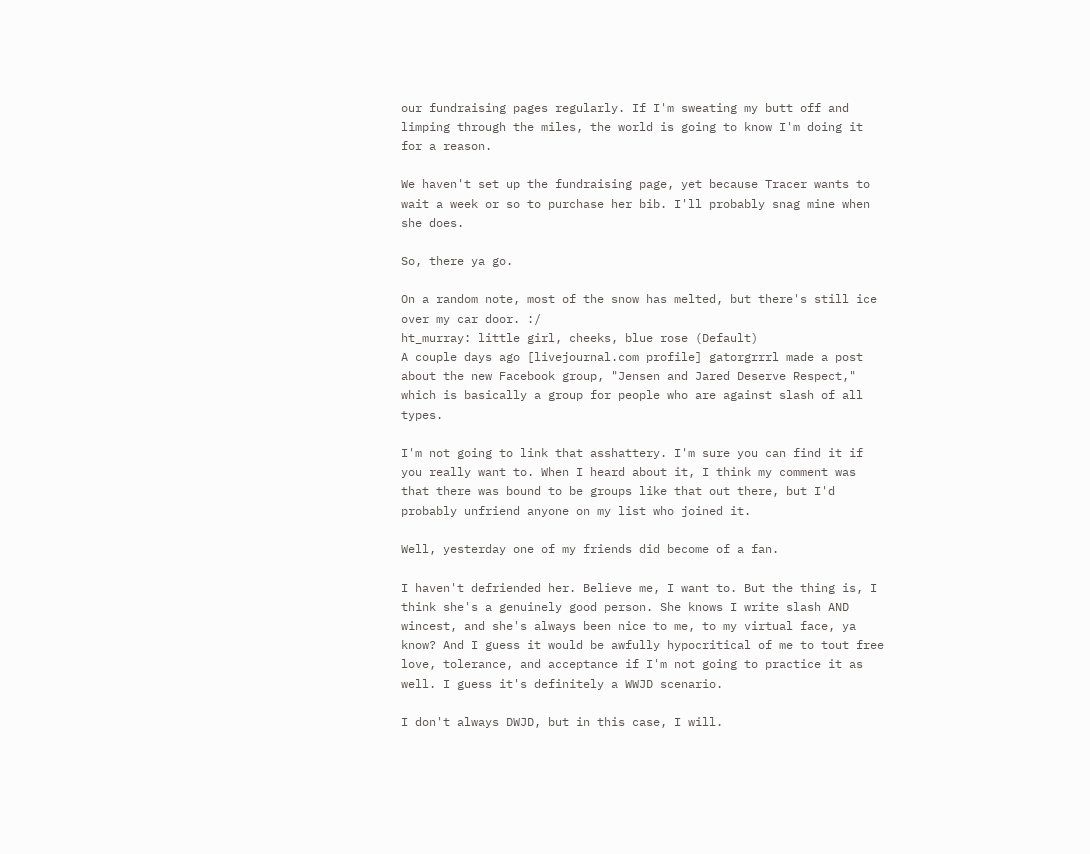our fundraising pages regularly. If I'm sweating my butt off and limping through the miles, the world is going to know I'm doing it for a reason.

We haven't set up the fundraising page, yet because Tracer wants to wait a week or so to purchase her bib. I'll probably snag mine when she does.

So, there ya go.

On a random note, most of the snow has melted, but there's still ice over my car door. :/
ht_murray: little girl, cheeks, blue rose (Default)
A couple days ago [livejournal.com profile] gatorgrrrl made a post about the new Facebook group, "Jensen and Jared Deserve Respect," which is basically a group for people who are against slash of all types.

I'm not going to link that asshattery. I'm sure you can find it if you really want to. When I heard about it, I think my comment was that there was bound to be groups like that out there, but I'd probably unfriend anyone on my list who joined it.

Well, yesterday one of my friends did become of a fan.

I haven't defriended her. Believe me, I want to. But the thing is, I think she's a genuinely good person. She knows I write slash AND wincest, and she's always been nice to me, to my virtual face, ya know? And I guess it would be awfully hypocritical of me to tout free love, tolerance, and acceptance if I'm not going to practice it as well. I guess it's definitely a WWJD scenario.

I don't always DWJD, but in this case, I will.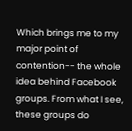Which brings me to my major point of contention-- the whole idea behind Facebook groups. From what I see, these groups do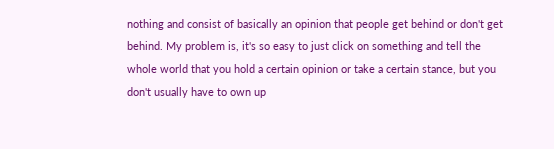nothing and consist of basically an opinion that people get behind or don't get behind. My problem is, it's so easy to just click on something and tell the whole world that you hold a certain opinion or take a certain stance, but you don't usually have to own up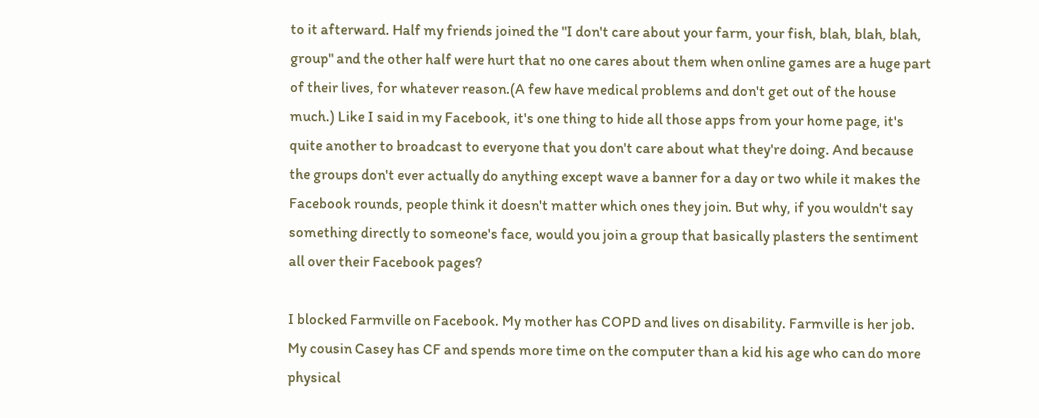to it afterward. Half my friends joined the "I don't care about your farm, your fish, blah, blah, blah, group" and the other half were hurt that no one cares about them when online games are a huge part of their lives, for whatever reason.(A few have medical problems and don't get out of the house much.) Like I said in my Facebook, it's one thing to hide all those apps from your home page, it's quite another to broadcast to everyone that you don't care about what they're doing. And because the groups don't ever actually do anything except wave a banner for a day or two while it makes the Facebook rounds, people think it doesn't matter which ones they join. But why, if you wouldn't say something directly to someone's face, would you join a group that basically plasters the sentiment all over their Facebook pages?

I blocked Farmville on Facebook. My mother has COPD and lives on disability. Farmville is her job. My cousin Casey has CF and spends more time on the computer than a kid his age who can do more physical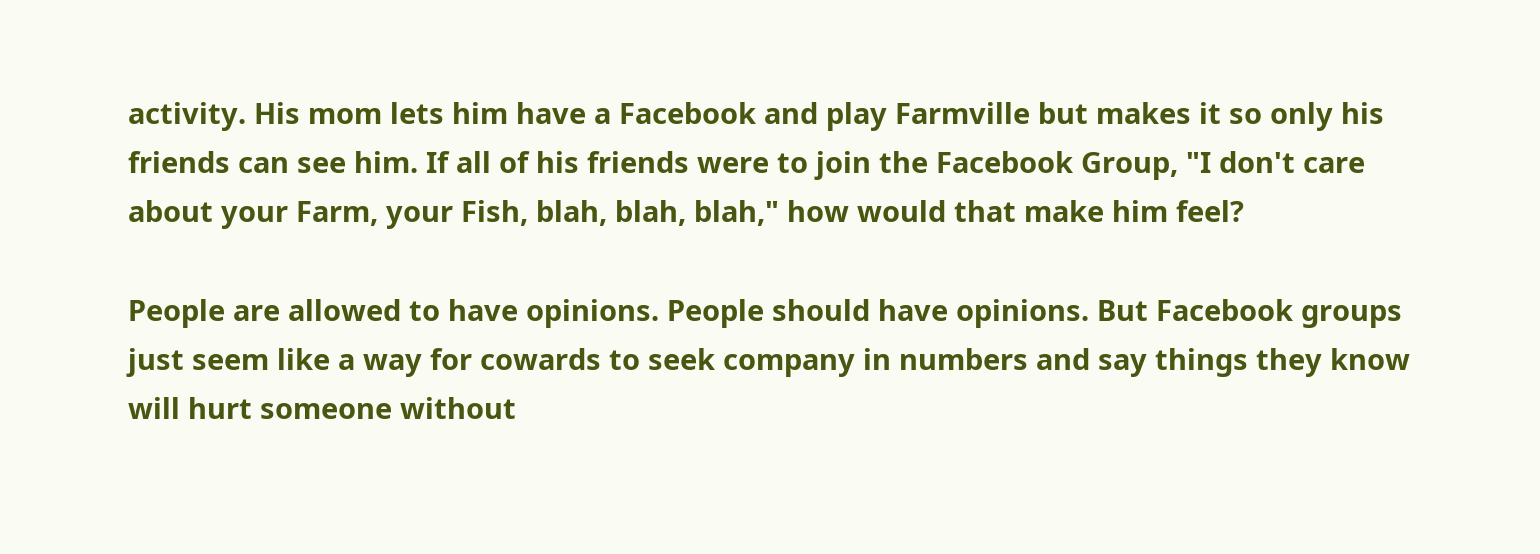activity. His mom lets him have a Facebook and play Farmville but makes it so only his friends can see him. If all of his friends were to join the Facebook Group, "I don't care about your Farm, your Fish, blah, blah, blah," how would that make him feel?

People are allowed to have opinions. People should have opinions. But Facebook groups just seem like a way for cowards to seek company in numbers and say things they know will hurt someone without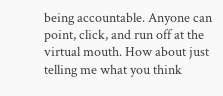being accountable. Anyone can point, click, and run off at the virtual mouth. How about just telling me what you think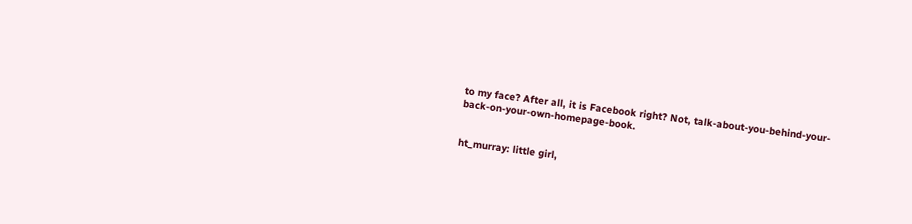to my face? After all, it is Facebook right? Not, talk-about-you-behind-your-back-on-your-own-homepage-book.


ht_murray: little girl,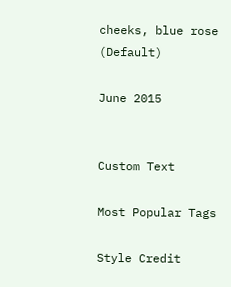cheeks, blue rose (Default)

June 2015


Custom Text

Most Popular Tags

Style Credit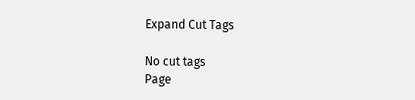Expand Cut Tags

No cut tags
Page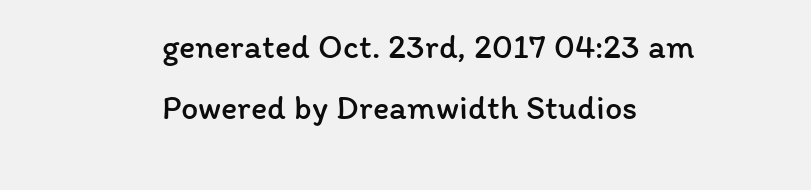generated Oct. 23rd, 2017 04:23 am
Powered by Dreamwidth Studios